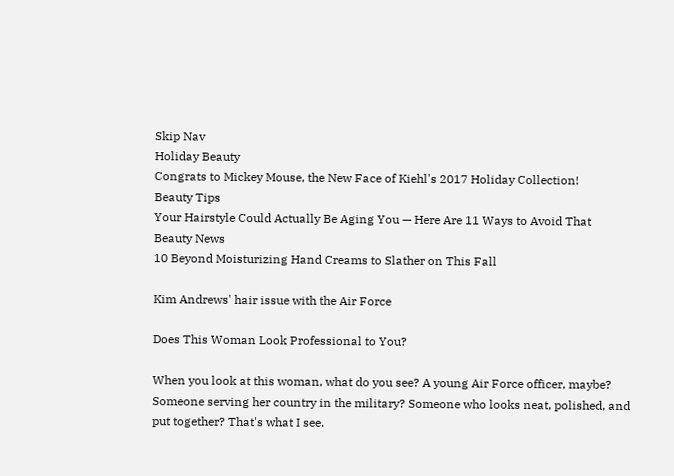Skip Nav
Holiday Beauty
Congrats to Mickey Mouse, the New Face of Kiehl's 2017 Holiday Collection!
Beauty Tips
Your Hairstyle Could Actually Be Aging You — Here Are 11 Ways to Avoid That
Beauty News
10 Beyond Moisturizing Hand Creams to Slather on This Fall

Kim Andrews' hair issue with the Air Force

Does This Woman Look Professional to You?

When you look at this woman, what do you see? A young Air Force officer, maybe? Someone serving her country in the military? Someone who looks neat, polished, and put together? That's what I see.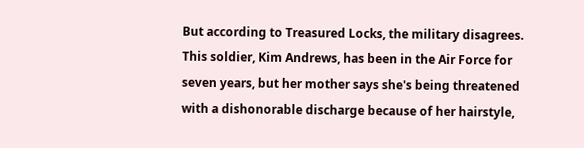But according to Treasured Locks, the military disagrees. This soldier, Kim Andrews, has been in the Air Force for seven years, but her mother says she's being threatened with a dishonorable discharge because of her hairstyle,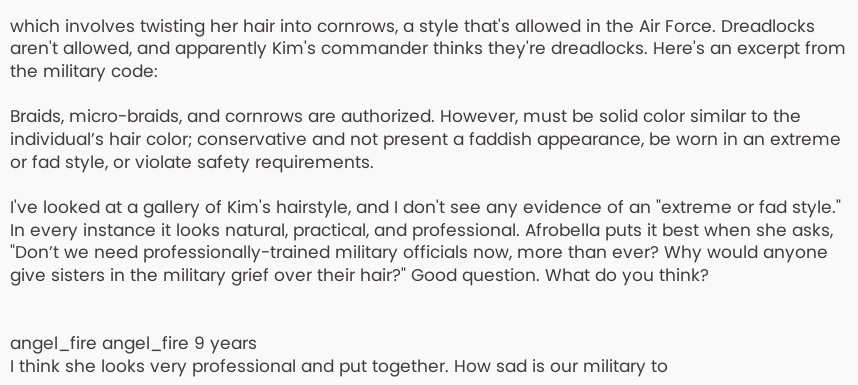which involves twisting her hair into cornrows, a style that's allowed in the Air Force. Dreadlocks aren't allowed, and apparently Kim's commander thinks they're dreadlocks. Here's an excerpt from the military code:

Braids, micro-braids, and cornrows are authorized. However, must be solid color similar to the individual’s hair color; conservative and not present a faddish appearance, be worn in an extreme or fad style, or violate safety requirements.

I've looked at a gallery of Kim's hairstyle, and I don't see any evidence of an "extreme or fad style." In every instance it looks natural, practical, and professional. Afrobella puts it best when she asks, "Don’t we need professionally-trained military officials now, more than ever? Why would anyone give sisters in the military grief over their hair?" Good question. What do you think?


angel_fire angel_fire 9 years
I think she looks very professional and put together. How sad is our military to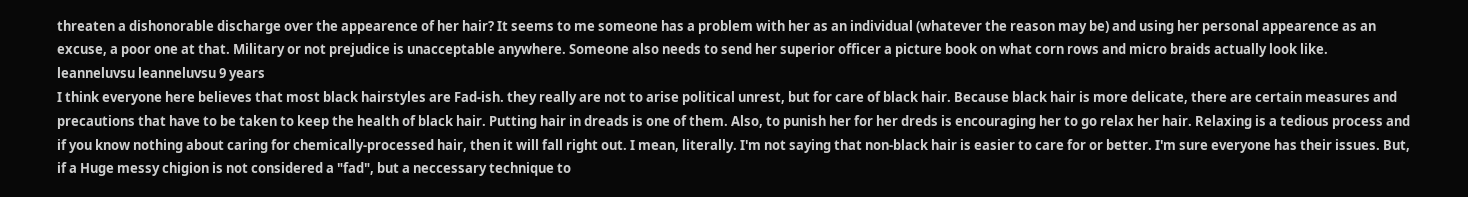threaten a dishonorable discharge over the appearence of her hair? It seems to me someone has a problem with her as an individual (whatever the reason may be) and using her personal appearence as an excuse, a poor one at that. Military or not prejudice is unacceptable anywhere. Someone also needs to send her superior officer a picture book on what corn rows and micro braids actually look like.
leanneluvsu leanneluvsu 9 years
I think everyone here believes that most black hairstyles are Fad-ish. they really are not to arise political unrest, but for care of black hair. Because black hair is more delicate, there are certain measures and precautions that have to be taken to keep the health of black hair. Putting hair in dreads is one of them. Also, to punish her for her dreds is encouraging her to go relax her hair. Relaxing is a tedious process and if you know nothing about caring for chemically-processed hair, then it will fall right out. I mean, literally. I'm not saying that non-black hair is easier to care for or better. I'm sure everyone has their issues. But, if a Huge messy chigion is not considered a "fad", but a neccessary technique to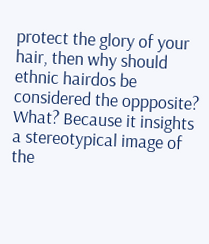protect the glory of your hair, then why should ethnic hairdos be considered the oppposite? What? Because it insights a stereotypical image of the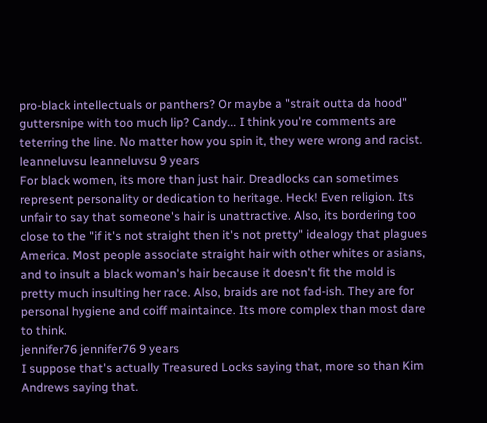pro-black intellectuals or panthers? Or maybe a "strait outta da hood" guttersnipe with too much lip? Candy... I think you're comments are teterring the line. No matter how you spin it, they were wrong and racist.
leanneluvsu leanneluvsu 9 years
For black women, its more than just hair. Dreadlocks can sometimes represent personality or dedication to heritage. Heck! Even religion. Its unfair to say that someone's hair is unattractive. Also, its bordering too close to the "if it's not straight then it's not pretty" idealogy that plagues America. Most people associate straight hair with other whites or asians, and to insult a black woman's hair because it doesn't fit the mold is pretty much insulting her race. Also, braids are not fad-ish. They are for personal hygiene and coiff maintaince. Its more complex than most dare to think.
jennifer76 jennifer76 9 years
I suppose that's actually Treasured Locks saying that, more so than Kim Andrews saying that.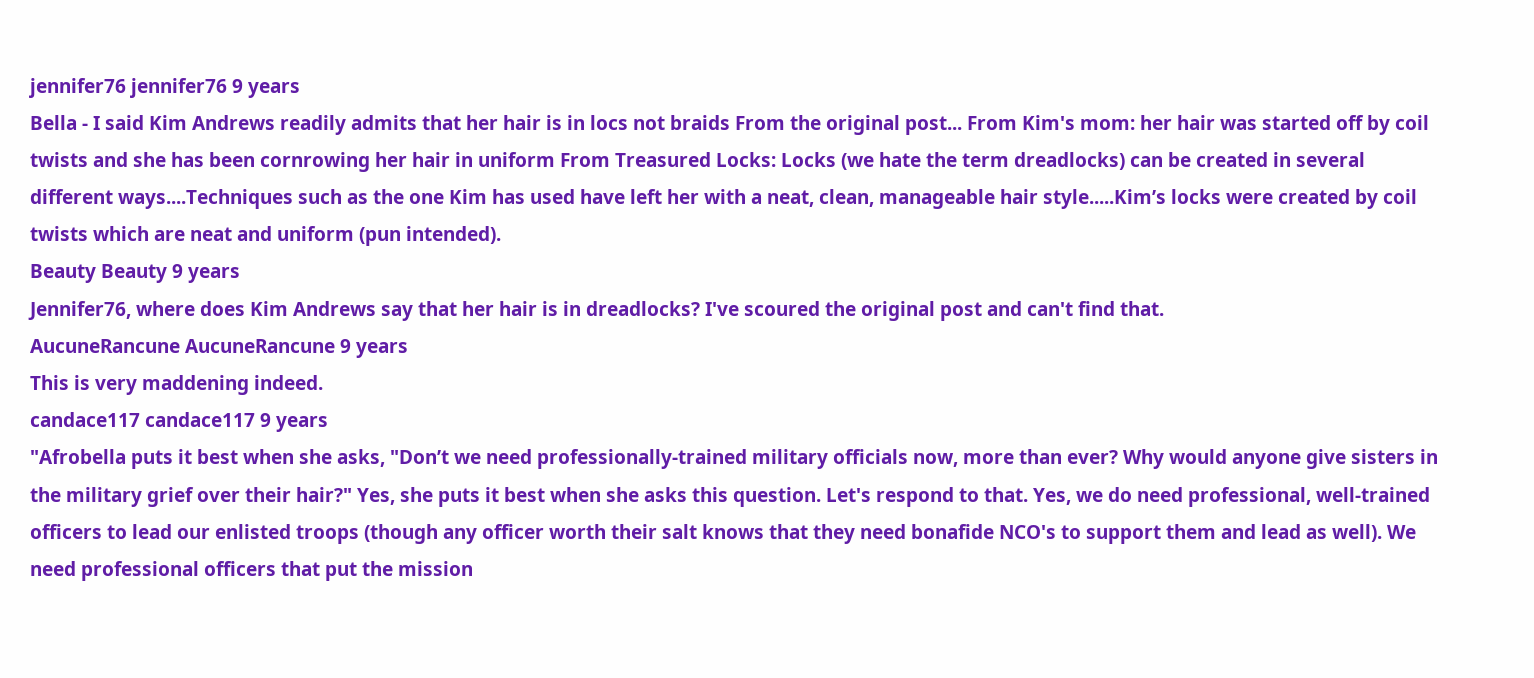jennifer76 jennifer76 9 years
Bella - I said Kim Andrews readily admits that her hair is in locs not braids From the original post... From Kim's mom: her hair was started off by coil twists and she has been cornrowing her hair in uniform From Treasured Locks: Locks (we hate the term dreadlocks) can be created in several different ways....Techniques such as the one Kim has used have left her with a neat, clean, manageable hair style.....Kim’s locks were created by coil twists which are neat and uniform (pun intended).
Beauty Beauty 9 years
Jennifer76, where does Kim Andrews say that her hair is in dreadlocks? I've scoured the original post and can't find that.
AucuneRancune AucuneRancune 9 years
This is very maddening indeed.
candace117 candace117 9 years
"Afrobella puts it best when she asks, "Don’t we need professionally-trained military officials now, more than ever? Why would anyone give sisters in the military grief over their hair?" Yes, she puts it best when she asks this question. Let's respond to that. Yes, we do need professional, well-trained officers to lead our enlisted troops (though any officer worth their salt knows that they need bonafide NCO's to support them and lead as well). We need professional officers that put the mission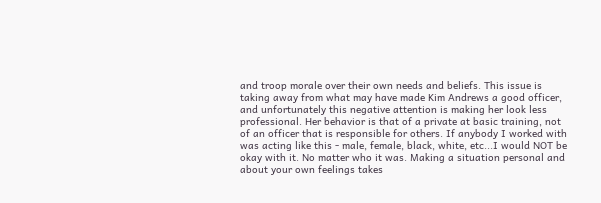and troop morale over their own needs and beliefs. This issue is taking away from what may have made Kim Andrews a good officer, and unfortunately this negative attention is making her look less professional. Her behavior is that of a private at basic training, not of an officer that is responsible for others. If anybody I worked with was acting like this - male, female, black, white, etc...I would NOT be okay with it. No matter who it was. Making a situation personal and about your own feelings takes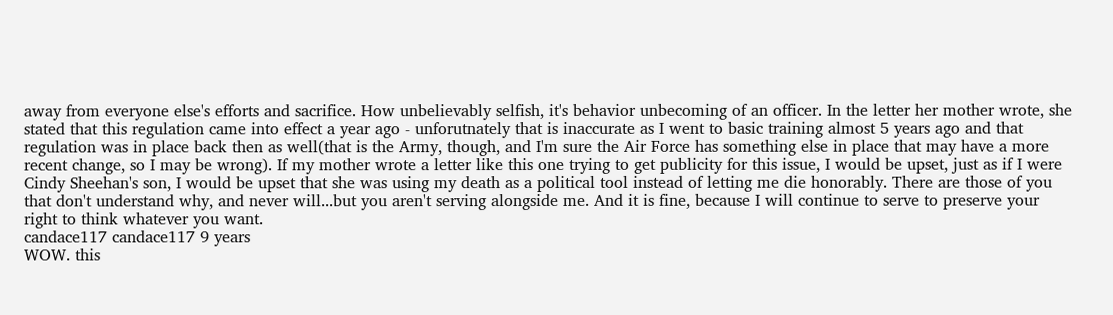away from everyone else's efforts and sacrifice. How unbelievably selfish, it's behavior unbecoming of an officer. In the letter her mother wrote, she stated that this regulation came into effect a year ago - unforutnately that is inaccurate as I went to basic training almost 5 years ago and that regulation was in place back then as well(that is the Army, though, and I'm sure the Air Force has something else in place that may have a more recent change, so I may be wrong). If my mother wrote a letter like this one trying to get publicity for this issue, I would be upset, just as if I were Cindy Sheehan's son, I would be upset that she was using my death as a political tool instead of letting me die honorably. There are those of you that don't understand why, and never will...but you aren't serving alongside me. And it is fine, because I will continue to serve to preserve your right to think whatever you want.
candace117 candace117 9 years
WOW. this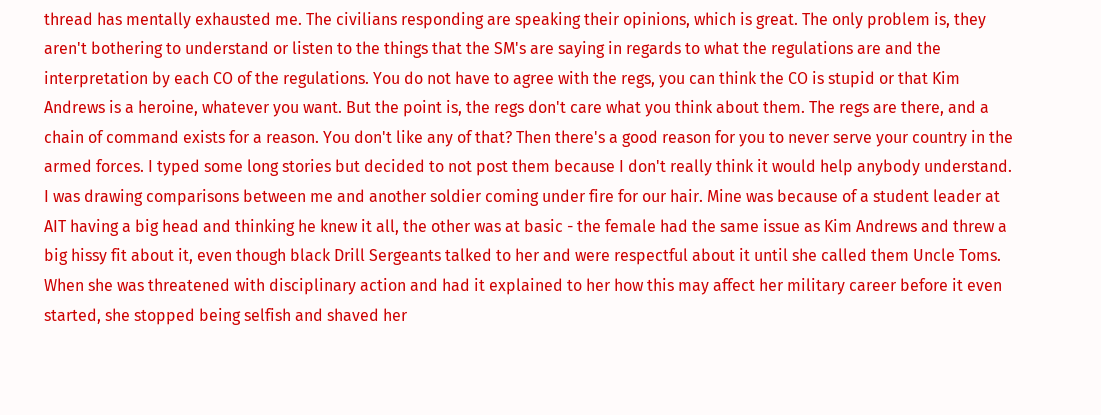thread has mentally exhausted me. The civilians responding are speaking their opinions, which is great. The only problem is, they aren't bothering to understand or listen to the things that the SM's are saying in regards to what the regulations are and the interpretation by each CO of the regulations. You do not have to agree with the regs, you can think the CO is stupid or that Kim Andrews is a heroine, whatever you want. But the point is, the regs don't care what you think about them. The regs are there, and a chain of command exists for a reason. You don't like any of that? Then there's a good reason for you to never serve your country in the armed forces. I typed some long stories but decided to not post them because I don't really think it would help anybody understand. I was drawing comparisons between me and another soldier coming under fire for our hair. Mine was because of a student leader at AIT having a big head and thinking he knew it all, the other was at basic - the female had the same issue as Kim Andrews and threw a big hissy fit about it, even though black Drill Sergeants talked to her and were respectful about it until she called them Uncle Toms. When she was threatened with disciplinary action and had it explained to her how this may affect her military career before it even started, she stopped being selfish and shaved her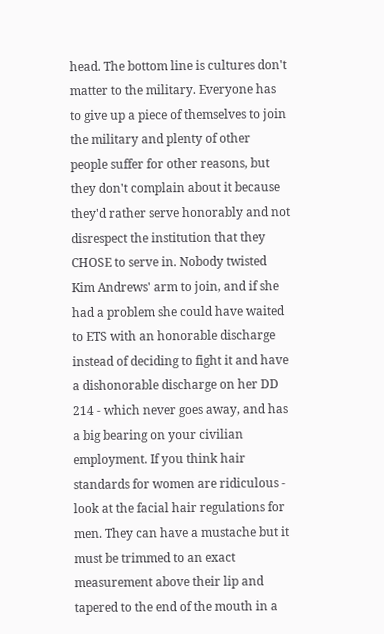head. The bottom line is cultures don't matter to the military. Everyone has to give up a piece of themselves to join the military and plenty of other people suffer for other reasons, but they don't complain about it because they'd rather serve honorably and not disrespect the institution that they CHOSE to serve in. Nobody twisted Kim Andrews' arm to join, and if she had a problem she could have waited to ETS with an honorable discharge instead of deciding to fight it and have a dishonorable discharge on her DD 214 - which never goes away, and has a big bearing on your civilian employment. If you think hair standards for women are ridiculous - look at the facial hair regulations for men. They can have a mustache but it must be trimmed to an exact measurement above their lip and tapered to the end of the mouth in a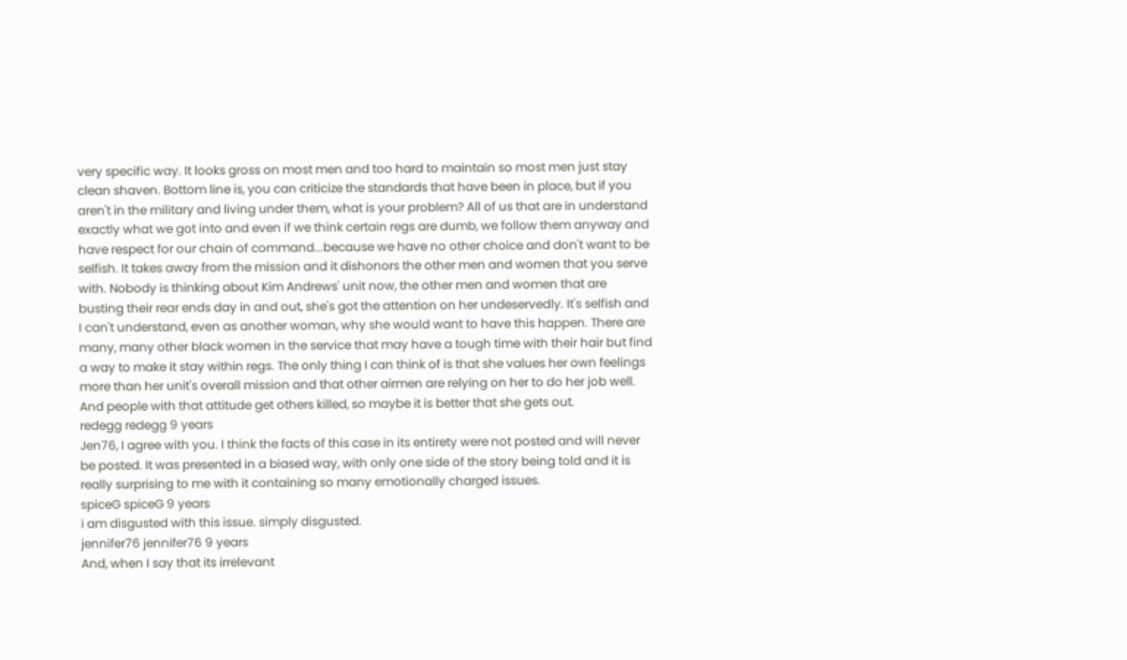very specific way. It looks gross on most men and too hard to maintain so most men just stay clean shaven. Bottom line is, you can criticize the standards that have been in place, but if you aren't in the military and living under them, what is your problem? All of us that are in understand exactly what we got into and even if we think certain regs are dumb, we follow them anyway and have respect for our chain of command...because we have no other choice and don't want to be selfish. It takes away from the mission and it dishonors the other men and women that you serve with. Nobody is thinking about Kim Andrews' unit now, the other men and women that are busting their rear ends day in and out, she's got the attention on her undeservedly. It's selfish and I can't understand, even as another woman, why she would want to have this happen. There are many, many other black women in the service that may have a tough time with their hair but find a way to make it stay within regs. The only thing I can think of is that she values her own feelings more than her unit's overall mission and that other airmen are relying on her to do her job well. And people with that attitude get others killed, so maybe it is better that she gets out.
redegg redegg 9 years
Jen76, I agree with you. I think the facts of this case in its entirety were not posted and will never be posted. It was presented in a biased way, with only one side of the story being told and it is really surprising to me with it containing so many emotionally charged issues.
spiceG spiceG 9 years
i am disgusted with this issue. simply disgusted.
jennifer76 jennifer76 9 years
And, when I say that its irrelevant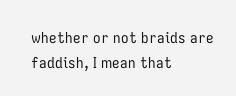whether or not braids are faddish, I mean that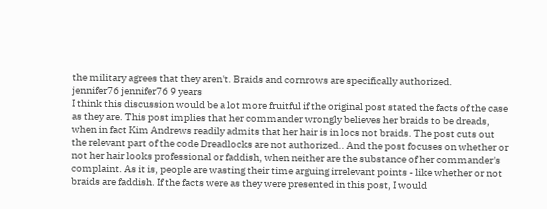the military agrees that they aren't. Braids and cornrows are specifically authorized.
jennifer76 jennifer76 9 years
I think this discussion would be a lot more fruitful if the original post stated the facts of the case as they are. This post implies that her commander wrongly believes her braids to be dreads, when in fact Kim Andrews readily admits that her hair is in locs not braids. The post cuts out the relevant part of the code Dreadlocks are not authorized.. And the post focuses on whether or not her hair looks professional or faddish, when neither are the substance of her commander's complaint. As it is, people are wasting their time arguing irrelevant points - like whether or not braids are faddish. If the facts were as they were presented in this post, I would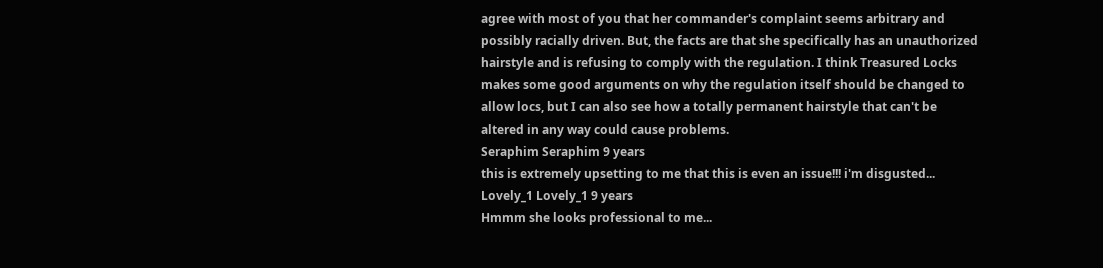agree with most of you that her commander's complaint seems arbitrary and possibly racially driven. But, the facts are that she specifically has an unauthorized hairstyle and is refusing to comply with the regulation. I think Treasured Locks makes some good arguments on why the regulation itself should be changed to allow locs, but I can also see how a totally permanent hairstyle that can't be altered in any way could cause problems.
Seraphim Seraphim 9 years
this is extremely upsetting to me that this is even an issue!!! i'm disgusted...
Lovely_1 Lovely_1 9 years
Hmmm she looks professional to me...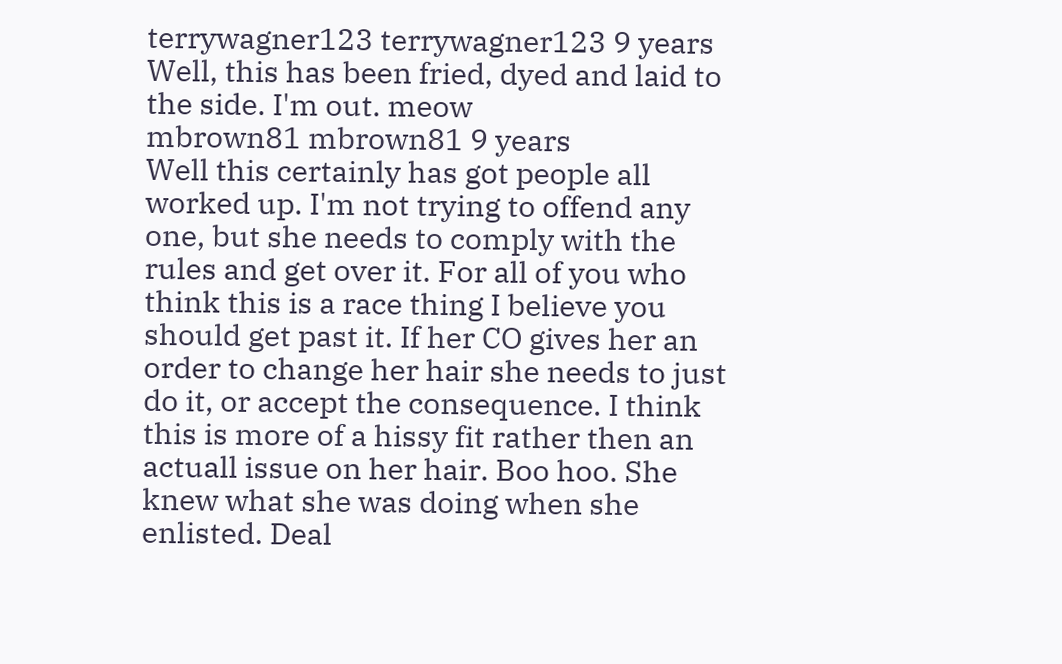terrywagner123 terrywagner123 9 years
Well, this has been fried, dyed and laid to the side. I'm out. meow
mbrown81 mbrown81 9 years
Well this certainly has got people all worked up. I'm not trying to offend any one, but she needs to comply with the rules and get over it. For all of you who think this is a race thing I believe you should get past it. If her CO gives her an order to change her hair she needs to just do it, or accept the consequence. I think this is more of a hissy fit rather then an actuall issue on her hair. Boo hoo. She knew what she was doing when she enlisted. Deal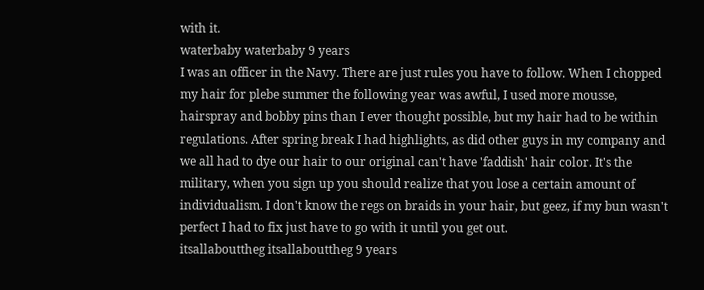with it.
waterbaby waterbaby 9 years
I was an officer in the Navy. There are just rules you have to follow. When I chopped my hair for plebe summer the following year was awful, I used more mousse, hairspray and bobby pins than I ever thought possible, but my hair had to be within regulations. After spring break I had highlights, as did other guys in my company and we all had to dye our hair to our original can't have 'faddish' hair color. It's the military, when you sign up you should realize that you lose a certain amount of individualism. I don't know the regs on braids in your hair, but geez, if my bun wasn't perfect I had to fix just have to go with it until you get out.
itsallabouttheg itsallabouttheg 9 years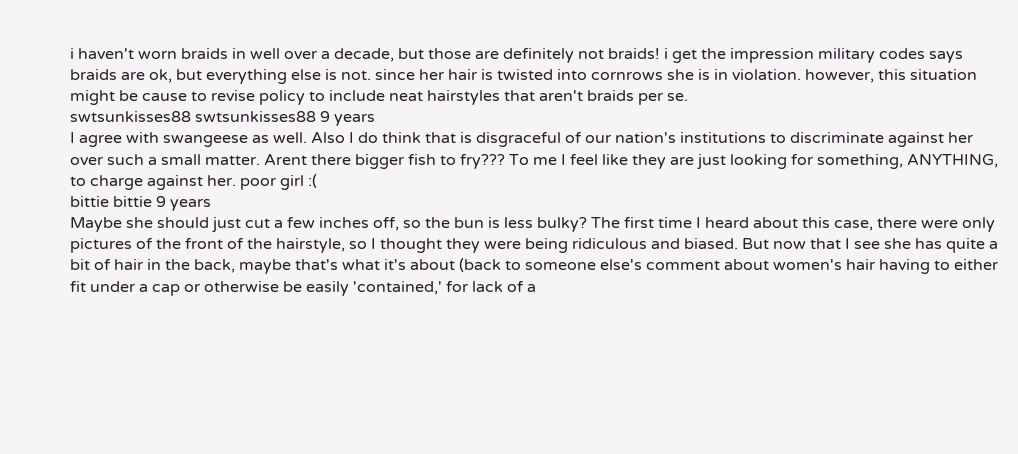i haven't worn braids in well over a decade, but those are definitely not braids! i get the impression military codes says braids are ok, but everything else is not. since her hair is twisted into cornrows she is in violation. however, this situation might be cause to revise policy to include neat hairstyles that aren't braids per se.
swtsunkisses88 swtsunkisses88 9 years
I agree with swangeese as well. Also I do think that is disgraceful of our nation's institutions to discriminate against her over such a small matter. Arent there bigger fish to fry??? To me I feel like they are just looking for something, ANYTHING, to charge against her. poor girl :(
bittie bittie 9 years
Maybe she should just cut a few inches off, so the bun is less bulky? The first time I heard about this case, there were only pictures of the front of the hairstyle, so I thought they were being ridiculous and biased. But now that I see she has quite a bit of hair in the back, maybe that's what it's about (back to someone else's comment about women's hair having to either fit under a cap or otherwise be easily 'contained,' for lack of a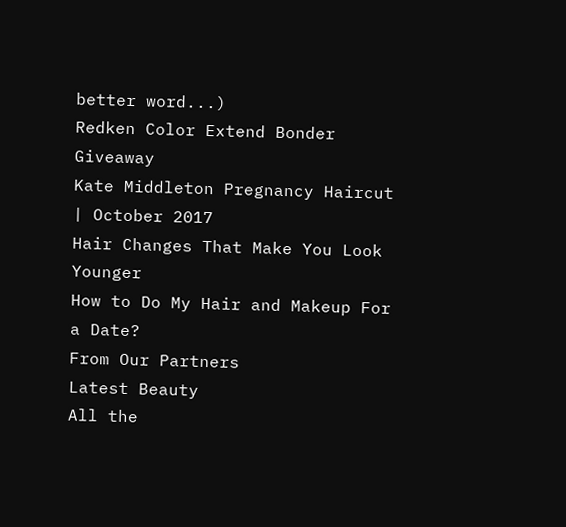better word...)
Redken Color Extend Bonder Giveaway
Kate Middleton Pregnancy Haircut | October 2017
Hair Changes That Make You Look Younger
How to Do My Hair and Makeup For a Date?
From Our Partners
Latest Beauty
All the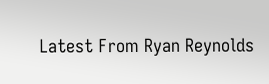Latest From Ryan Reynolds